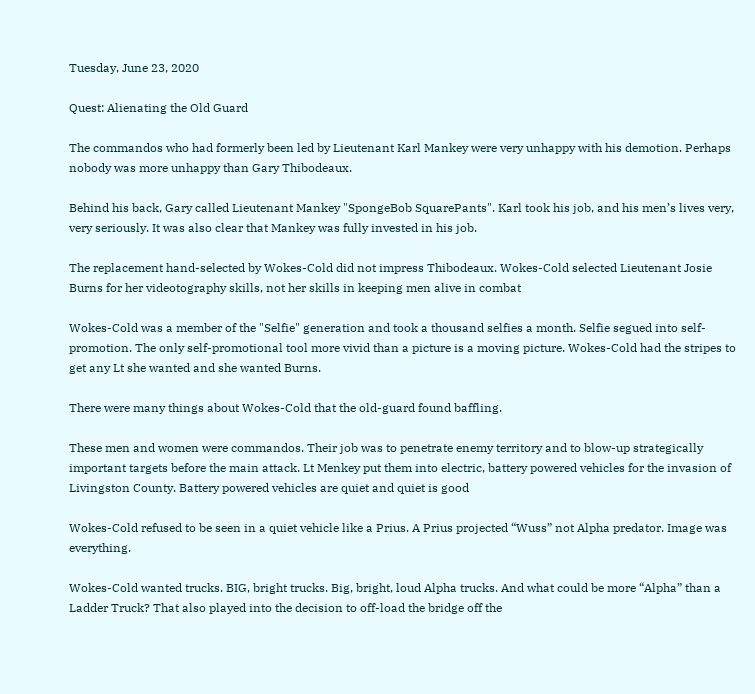Tuesday, June 23, 2020

Quest: Alienating the Old Guard

The commandos who had formerly been led by Lieutenant Karl Mankey were very unhappy with his demotion. Perhaps nobody was more unhappy than Gary Thibodeaux.

Behind his back, Gary called Lieutenant Mankey "SpongeBob SquarePants". Karl took his job, and his men’s lives very, very seriously. It was also clear that Mankey was fully invested in his job.

The replacement hand-selected by Wokes-Cold did not impress Thibodeaux. Wokes-Cold selected Lieutenant Josie Burns for her videotography skills, not her skills in keeping men alive in combat

Wokes-Cold was a member of the "Selfie" generation and took a thousand selfies a month. Selfie segued into self-promotion. The only self-promotional tool more vivid than a picture is a moving picture. Wokes-Cold had the stripes to get any Lt she wanted and she wanted Burns.

There were many things about Wokes-Cold that the old-guard found baffling.

These men and women were commandos. Their job was to penetrate enemy territory and to blow-up strategically important targets before the main attack. Lt Menkey put them into electric, battery powered vehicles for the invasion of Livingston County. Battery powered vehicles are quiet and quiet is good

Wokes-Cold refused to be seen in a quiet vehicle like a Prius. A Prius projected “Wuss” not Alpha predator. Image was everything.

Wokes-Cold wanted trucks. BIG, bright trucks. Big, bright, loud Alpha trucks. And what could be more “Alpha” than a Ladder Truck? That also played into the decision to off-load the bridge off the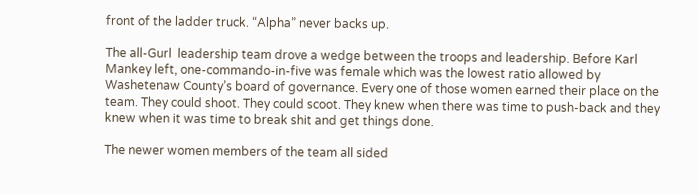front of the ladder truck. “Alpha” never backs up.

The all-Gurl  leadership team drove a wedge between the troops and leadership. Before Karl Mankey left, one-commando-in-five was female which was the lowest ratio allowed by Washetenaw County’s board of governance. Every one of those women earned their place on the team. They could shoot. They could scoot. They knew when there was time to push-back and they knew when it was time to break shit and get things done.

The newer women members of the team all sided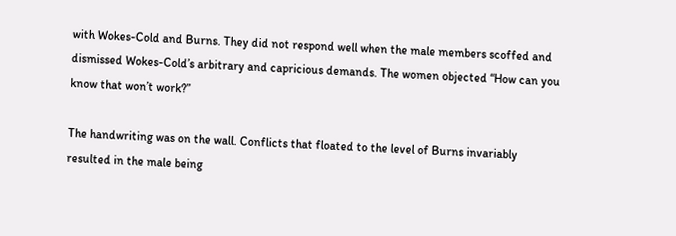with Wokes-Cold and Burns. They did not respond well when the male members scoffed and dismissed Wokes-Cold’s arbitrary and capricious demands. The women objected “How can you know that won’t work?”

The handwriting was on the wall. Conflicts that floated to the level of Burns invariably resulted in the male being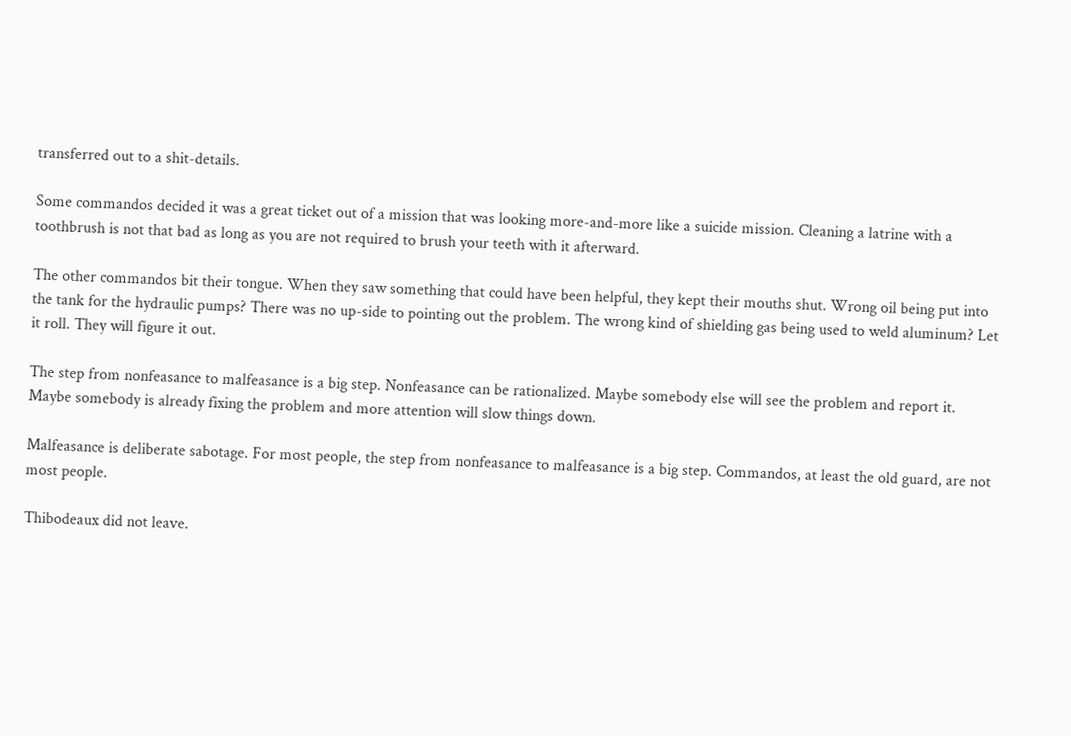transferred out to a shit-details.

Some commandos decided it was a great ticket out of a mission that was looking more-and-more like a suicide mission. Cleaning a latrine with a toothbrush is not that bad as long as you are not required to brush your teeth with it afterward.

The other commandos bit their tongue. When they saw something that could have been helpful, they kept their mouths shut. Wrong oil being put into the tank for the hydraulic pumps? There was no up-side to pointing out the problem. The wrong kind of shielding gas being used to weld aluminum? Let it roll. They will figure it out.

The step from nonfeasance to malfeasance is a big step. Nonfeasance can be rationalized. Maybe somebody else will see the problem and report it. Maybe somebody is already fixing the problem and more attention will slow things down.

Malfeasance is deliberate sabotage. For most people, the step from nonfeasance to malfeasance is a big step. Commandos, at least the old guard, are not most people.

Thibodeaux did not leave.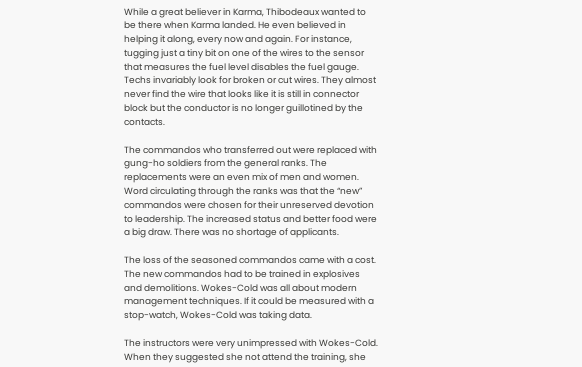While a great believer in Karma, Thibodeaux wanted to be there when Karma landed. He even believed in helping it along, every now and again. For instance, tugging just a tiny bit on one of the wires to the sensor that measures the fuel level disables the fuel gauge. Techs invariably look for broken or cut wires. They almost never find the wire that looks like it is still in connector block but the conductor is no longer guillotined by the contacts.

The commandos who transferred out were replaced with gung-ho soldiers from the general ranks. The replacements were an even mix of men and women. Word circulating through the ranks was that the “new” commandos were chosen for their unreserved devotion to leadership. The increased status and better food were a big draw. There was no shortage of applicants.

The loss of the seasoned commandos came with a cost. The new commandos had to be trained in explosives and demolitions. Wokes-Cold was all about modern management techniques. If it could be measured with a stop-watch, Wokes-Cold was taking data.

The instructors were very unimpressed with Wokes-Cold. When they suggested she not attend the training, she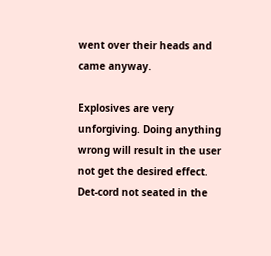went over their heads and came anyway.

Explosives are very unforgiving. Doing anything wrong will result in the user not get the desired effect. Det-cord not seated in the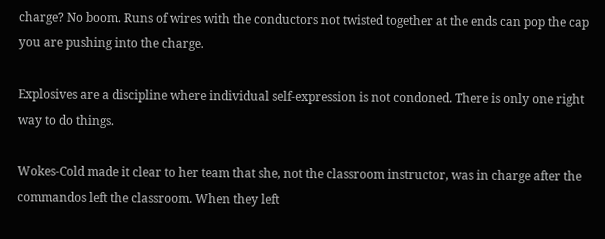charge? No boom. Runs of wires with the conductors not twisted together at the ends can pop the cap you are pushing into the charge.

Explosives are a discipline where individual self-expression is not condoned. There is only one right way to do things.

Wokes-Cold made it clear to her team that she, not the classroom instructor, was in charge after the commandos left the classroom. When they left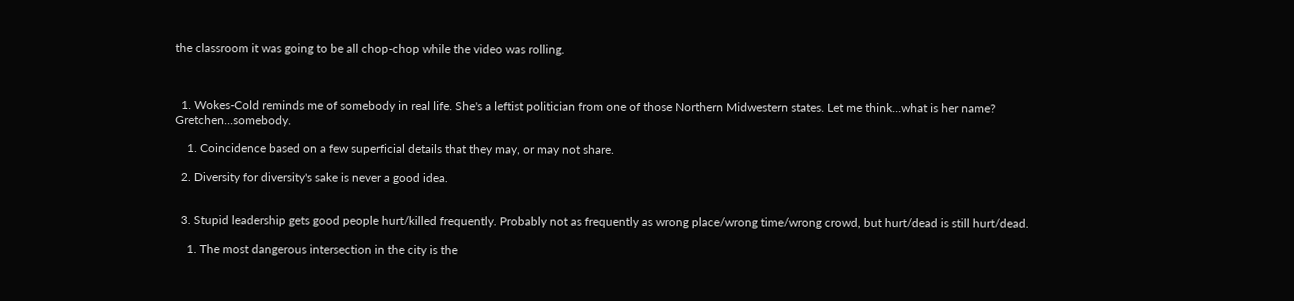the classroom it was going to be all chop-chop while the video was rolling.



  1. Wokes-Cold reminds me of somebody in real life. She's a leftist politician from one of those Northern Midwestern states. Let me think...what is her name? Gretchen...somebody.

    1. Coincidence based on a few superficial details that they may, or may not share.

  2. Diversity for diversity's sake is never a good idea.


  3. Stupid leadership gets good people hurt/killed frequently. Probably not as frequently as wrong place/wrong time/wrong crowd, but hurt/dead is still hurt/dead.

    1. The most dangerous intersection in the city is the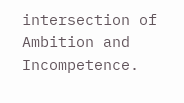intersection of Ambition and Incompetence.